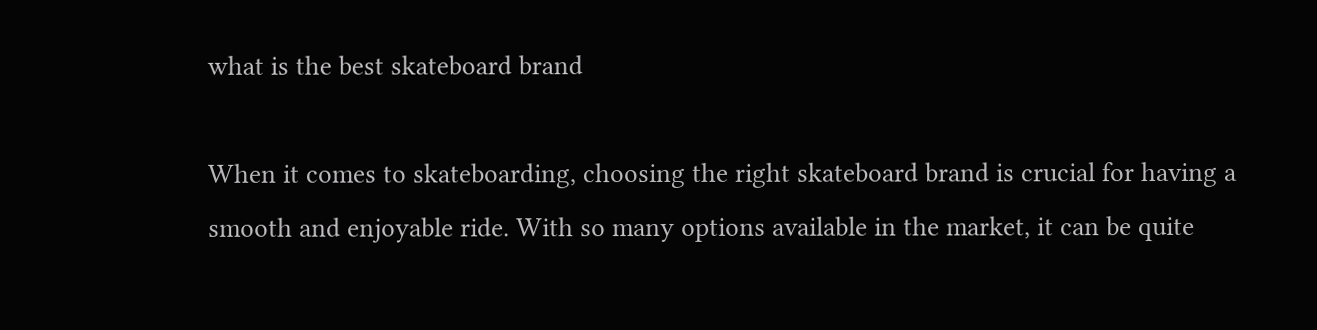what is the best skateboard brand

When it comes to skateboarding, choosing the right skateboard brand is crucial for having a smooth and enjoyable ride. With so many options available in the market, it can be quite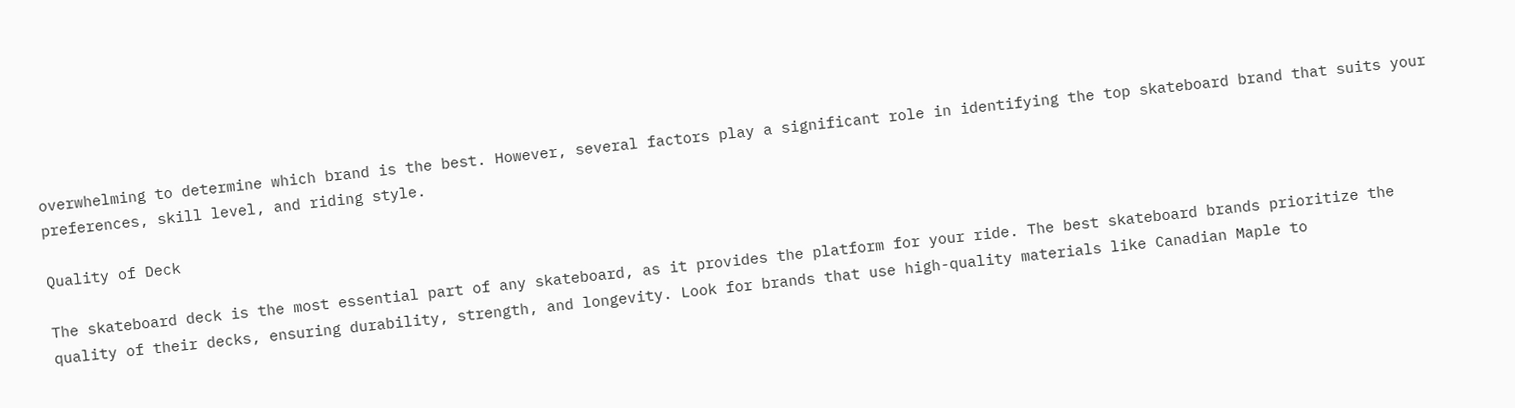overwhelming to determine which brand is the best. However, several factors play a significant role in identifying the top skateboard brand that suits your preferences, skill level, and riding style.

Quality of Deck

The skateboard deck is the most essential part of any skateboard, as it provides the platform for your ride. The best skateboard brands prioritize the quality of their decks, ensuring durability, strength, and longevity. Look for brands that use high-quality materials like Canadian Maple to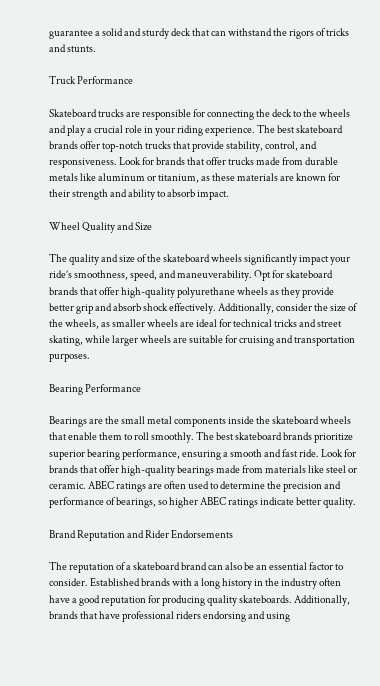guarantee a solid and sturdy deck that can withstand the rigors of tricks and stunts.

Truck Performance

Skateboard trucks are responsible for connecting the deck to the wheels and play a crucial role in your riding experience. The best skateboard brands offer top-notch trucks that provide stability, control, and responsiveness. Look for brands that offer trucks made from durable metals like aluminum or titanium, as these materials are known for their strength and ability to absorb impact.

Wheel Quality and Size

The quality and size of the skateboard wheels significantly impact your ride’s smoothness, speed, and maneuverability. Opt for skateboard brands that offer high-quality polyurethane wheels as they provide better grip and absorb shock effectively. Additionally, consider the size of the wheels, as smaller wheels are ideal for technical tricks and street skating, while larger wheels are suitable for cruising and transportation purposes.

Bearing Performance

Bearings are the small metal components inside the skateboard wheels that enable them to roll smoothly. The best skateboard brands prioritize superior bearing performance, ensuring a smooth and fast ride. Look for brands that offer high-quality bearings made from materials like steel or ceramic. ABEC ratings are often used to determine the precision and performance of bearings, so higher ABEC ratings indicate better quality.

Brand Reputation and Rider Endorsements

The reputation of a skateboard brand can also be an essential factor to consider. Established brands with a long history in the industry often have a good reputation for producing quality skateboards. Additionally, brands that have professional riders endorsing and using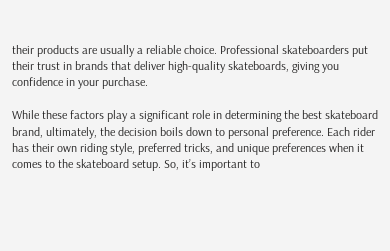their products are usually a reliable choice. Professional skateboarders put their trust in brands that deliver high-quality skateboards, giving you confidence in your purchase.

While these factors play a significant role in determining the best skateboard brand, ultimately, the decision boils down to personal preference. Each rider has their own riding style, preferred tricks, and unique preferences when it comes to the skateboard setup. So, it’s important to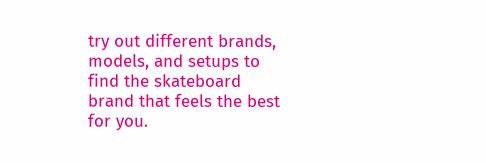try out different brands, models, and setups to find the skateboard brand that feels the best for you.